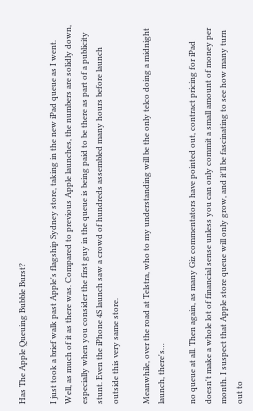Has The Apple Queuing Bubble Burst?

I just took a brief walk past Apple's flagship Sydney store, taking in the new iPad queue as I went. Well, as much of it as there was. Compared to previous Apple launches, the numbers are solidly down, especially when you consider the first guy in the queue is being paid to be there as part of a publicity stunt. Even the iPhone 4S launch saw a crowd of hundreds assembled many hours before launch outside this very same store.

Meanwhile, over the road at Telstra, who to my understanding will be the only telco doing a midnight launch, there's…

no queue at all. Then again, as many Giz commentators have pointed out, contract pricing for iPad doesn't make a whole lot of financial sense unless you can only commit a small amount of money per month. I suspect that Apple store queue will only grow, and it'll be fascinating to see how many turn out to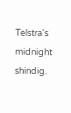Telstra's midnight shindig.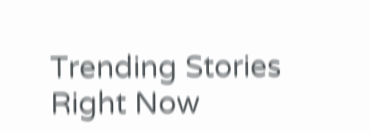Trending Stories Right Now